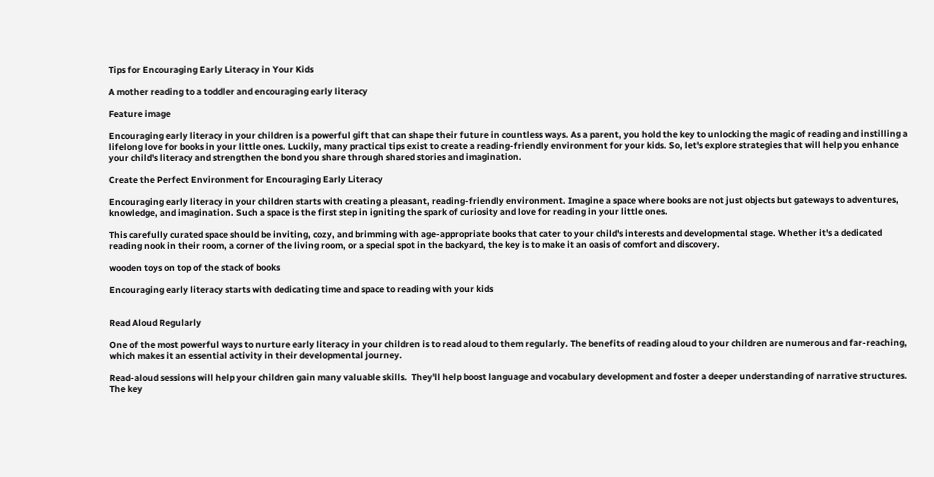Tips for Encouraging Early Literacy in Your Kids

A mother reading to a toddler and encouraging early literacy

Feature image

Encouraging early literacy in your children is a powerful gift that can shape their future in countless ways. As a parent, you hold the key to unlocking the magic of reading and instilling a lifelong love for books in your little ones. Luckily, many practical tips exist to create a reading-friendly environment for your kids. So, let's explore strategies that will help you enhance your child's literacy and strengthen the bond you share through shared stories and imagination.

Create the Perfect Environment for Encouraging Early Literacy

Encouraging early literacy in your children starts with creating a pleasant, reading-friendly environment. Imagine a space where books are not just objects but gateways to adventures, knowledge, and imagination. Such a space is the first step in igniting the spark of curiosity and love for reading in your little ones.

This carefully curated space should be inviting, cozy, and brimming with age-appropriate books that cater to your child's interests and developmental stage. Whether it's a dedicated reading nook in their room, a corner of the living room, or a special spot in the backyard, the key is to make it an oasis of comfort and discovery.

wooden toys on top of the stack of books

Encouraging early literacy starts with dedicating time and space to reading with your kids


Read Aloud Regularly

One of the most powerful ways to nurture early literacy in your children is to read aloud to them regularly. The benefits of reading aloud to your children are numerous and far-reaching, which makes it an essential activity in their developmental journey.

Read-aloud sessions will help your children gain many valuable skills.  They'll help boost language and vocabulary development and foster a deeper understanding of narrative structures. The key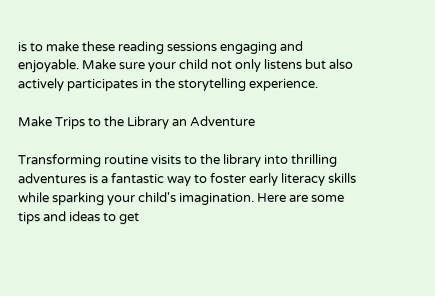is to make these reading sessions engaging and enjoyable. Make sure your child not only listens but also actively participates in the storytelling experience.

Make Trips to the Library an Adventure

Transforming routine visits to the library into thrilling adventures is a fantastic way to foster early literacy skills while sparking your child's imagination. Here are some tips and ideas to get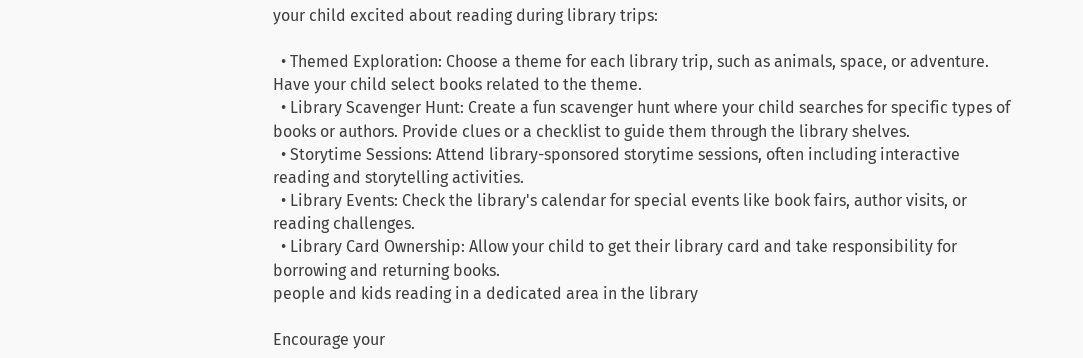your child excited about reading during library trips:

  • Themed Exploration: Choose a theme for each library trip, such as animals, space, or adventure. Have your child select books related to the theme.
  • Library Scavenger Hunt: Create a fun scavenger hunt where your child searches for specific types of books or authors. Provide clues or a checklist to guide them through the library shelves.
  • Storytime Sessions: Attend library-sponsored storytime sessions, often including interactive reading and storytelling activities.
  • Library Events: Check the library's calendar for special events like book fairs, author visits, or reading challenges.
  • Library Card Ownership: Allow your child to get their library card and take responsibility for borrowing and returning books.
people and kids reading in a dedicated area in the library

Encourage your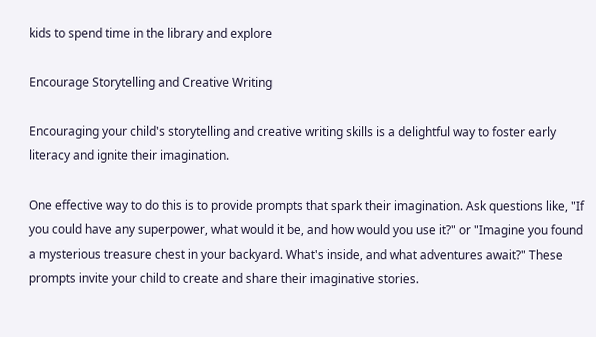kids to spend time in the library and explore

Encourage Storytelling and Creative Writing

Encouraging your child's storytelling and creative writing skills is a delightful way to foster early literacy and ignite their imagination.

One effective way to do this is to provide prompts that spark their imagination. Ask questions like, "If you could have any superpower, what would it be, and how would you use it?" or "Imagine you found a mysterious treasure chest in your backyard. What's inside, and what adventures await?" These prompts invite your child to create and share their imaginative stories.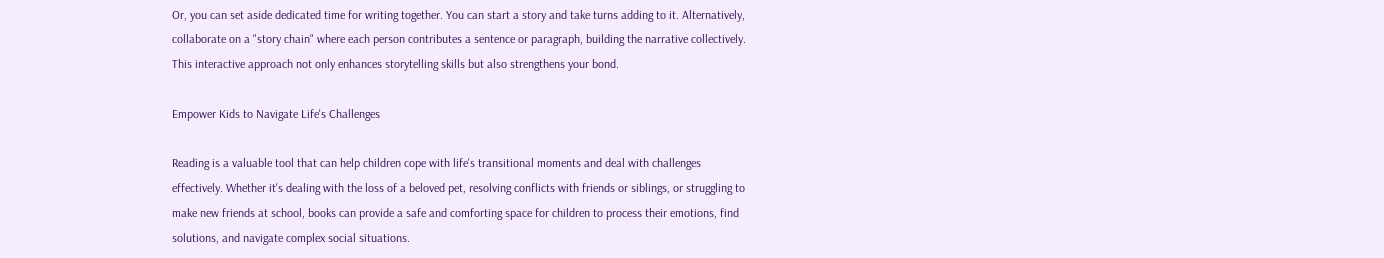Or, you can set aside dedicated time for writing together. You can start a story and take turns adding to it. Alternatively, collaborate on a "story chain" where each person contributes a sentence or paragraph, building the narrative collectively. This interactive approach not only enhances storytelling skills but also strengthens your bond.

Empower Kids to Navigate Life's Challenges

Reading is a valuable tool that can help children cope with life's transitional moments and deal with challenges effectively. Whether it's dealing with the loss of a beloved pet, resolving conflicts with friends or siblings, or struggling to make new friends at school, books can provide a safe and comforting space for children to process their emotions, find solutions, and navigate complex social situations.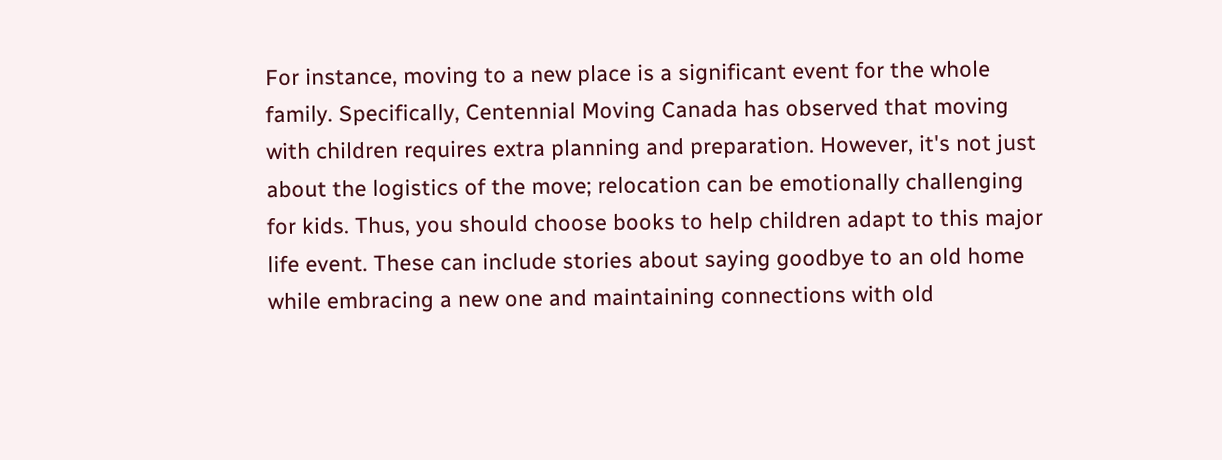For instance, moving to a new place is a significant event for the whole family. Specifically, Centennial Moving Canada has observed that moving with children requires extra planning and preparation. However, it's not just about the logistics of the move; relocation can be emotionally challenging for kids. Thus, you should choose books to help children adapt to this major life event. These can include stories about saying goodbye to an old home while embracing a new one and maintaining connections with old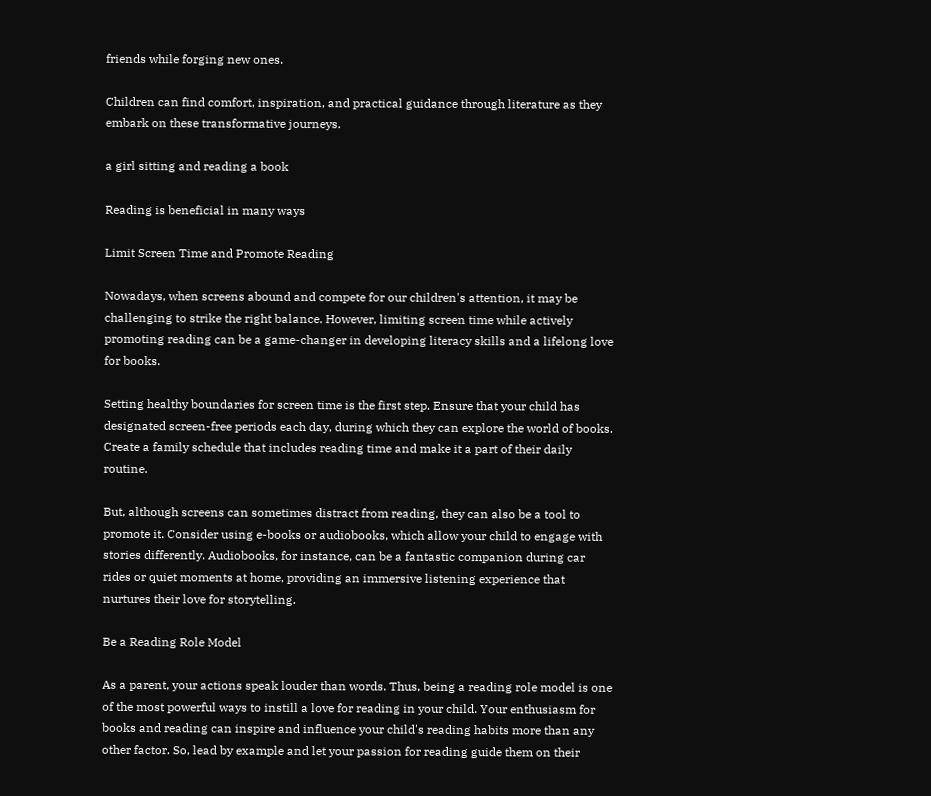friends while forging new ones.

Children can find comfort, inspiration, and practical guidance through literature as they embark on these transformative journeys.

a girl sitting and reading a book

Reading is beneficial in many ways

Limit Screen Time and Promote Reading

Nowadays, when screens abound and compete for our children's attention, it may be challenging to strike the right balance. However, limiting screen time while actively promoting reading can be a game-changer in developing literacy skills and a lifelong love for books.

Setting healthy boundaries for screen time is the first step. Ensure that your child has designated screen-free periods each day, during which they can explore the world of books. Create a family schedule that includes reading time and make it a part of their daily routine.

But, although screens can sometimes distract from reading, they can also be a tool to promote it. Consider using e-books or audiobooks, which allow your child to engage with stories differently. Audiobooks, for instance, can be a fantastic companion during car rides or quiet moments at home, providing an immersive listening experience that nurtures their love for storytelling.

Be a Reading Role Model

As a parent, your actions speak louder than words. Thus, being a reading role model is one of the most powerful ways to instill a love for reading in your child. Your enthusiasm for books and reading can inspire and influence your child's reading habits more than any other factor. So, lead by example and let your passion for reading guide them on their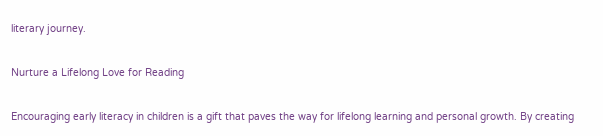literary journey.

Nurture a Lifelong Love for Reading

Encouraging early literacy in children is a gift that paves the way for lifelong learning and personal growth. By creating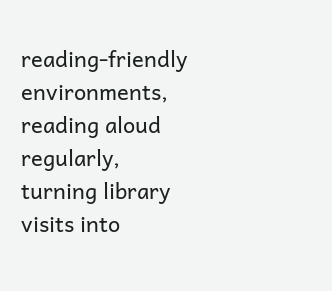reading-friendly environments, reading aloud regularly, turning library visits into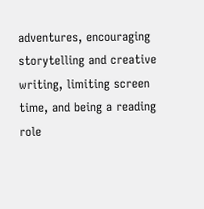adventures, encouraging storytelling and creative writing, limiting screen time, and being a reading role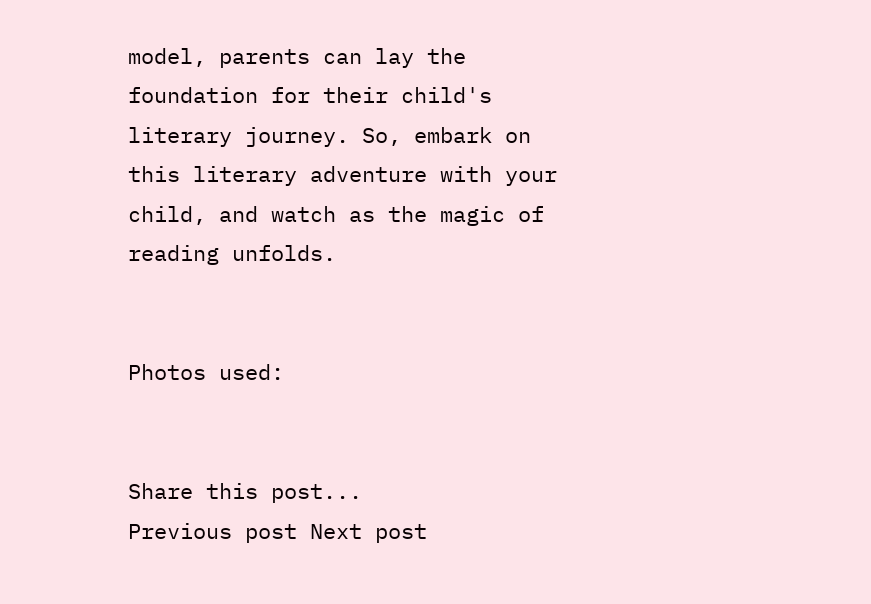model, parents can lay the foundation for their child's literary journey. So, embark on this literary adventure with your child, and watch as the magic of reading unfolds.


Photos used:


Share this post...
Previous post Next post